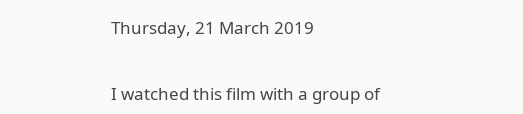Thursday, 21 March 2019


I watched this film with a group of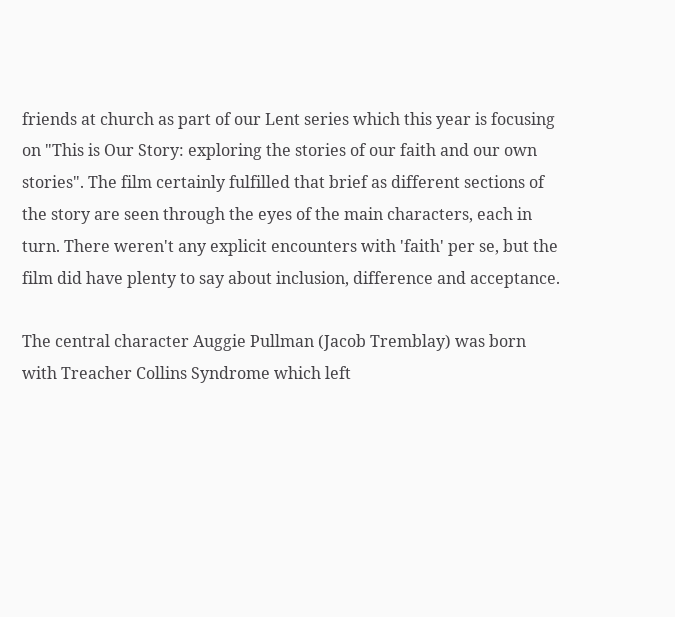friends at church as part of our Lent series which this year is focusing on "This is Our Story: exploring the stories of our faith and our own stories". The film certainly fulfilled that brief as different sections of the story are seen through the eyes of the main characters, each in turn. There weren't any explicit encounters with 'faith' per se, but the film did have plenty to say about inclusion, difference and acceptance.

The central character Auggie Pullman (Jacob Tremblay) was born with Treacher Collins Syndrome which left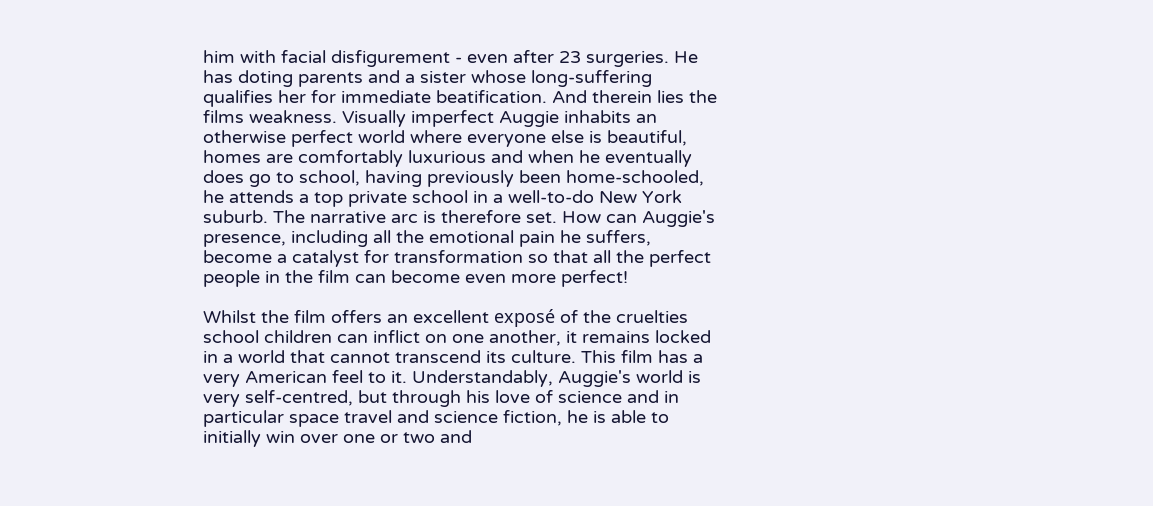him with facial disfigurement - even after 23 surgeries. He has doting parents and a sister whose long-suffering qualifies her for immediate beatification. And therein lies the films weakness. Visually imperfect Auggie inhabits an otherwise perfect world where everyone else is beautiful, homes are comfortably luxurious and when he eventually does go to school, having previously been home-schooled, he attends a top private school in a well-to-do New York suburb. The narrative arc is therefore set. How can Auggie's presence, including all the emotional pain he suffers, become a catalyst for transformation so that all the perfect people in the film can become even more perfect!

Whilst the film offers an excellent exposé of the cruelties school children can inflict on one another, it remains locked in a world that cannot transcend its culture. This film has a very American feel to it. Understandably, Auggie's world is very self-centred, but through his love of science and in particular space travel and science fiction, he is able to initially win over one or two and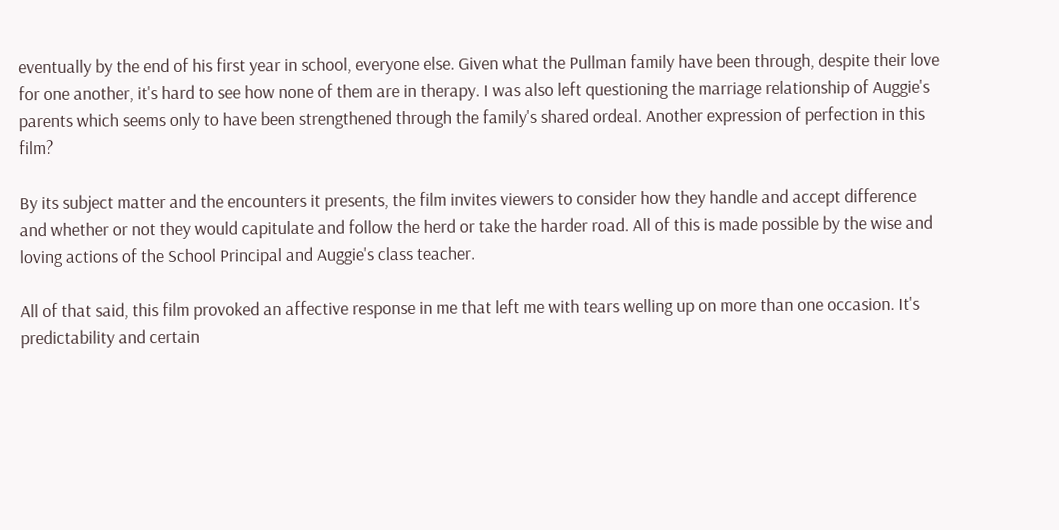eventually by the end of his first year in school, everyone else. Given what the Pullman family have been through, despite their love for one another, it's hard to see how none of them are in therapy. I was also left questioning the marriage relationship of Auggie's parents which seems only to have been strengthened through the family's shared ordeal. Another expression of perfection in this film?

By its subject matter and the encounters it presents, the film invites viewers to consider how they handle and accept difference and whether or not they would capitulate and follow the herd or take the harder road. All of this is made possible by the wise and loving actions of the School Principal and Auggie's class teacher.

All of that said, this film provoked an affective response in me that left me with tears welling up on more than one occasion. It's predictability and certain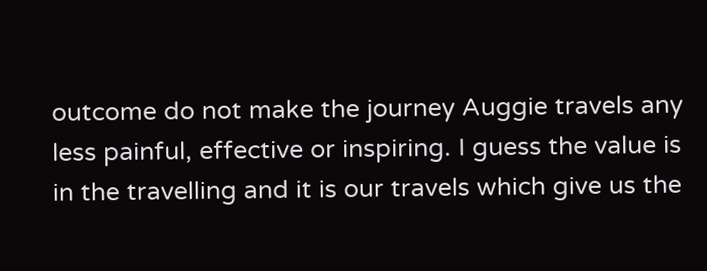outcome do not make the journey Auggie travels any less painful, effective or inspiring. I guess the value is in the travelling and it is our travels which give us the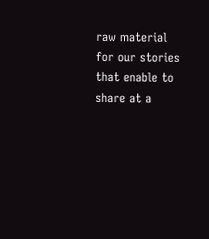raw material for our stories that enable to share at a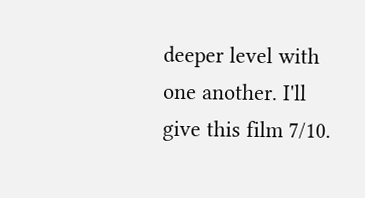deeper level with one another. I'll give this film 7/10.